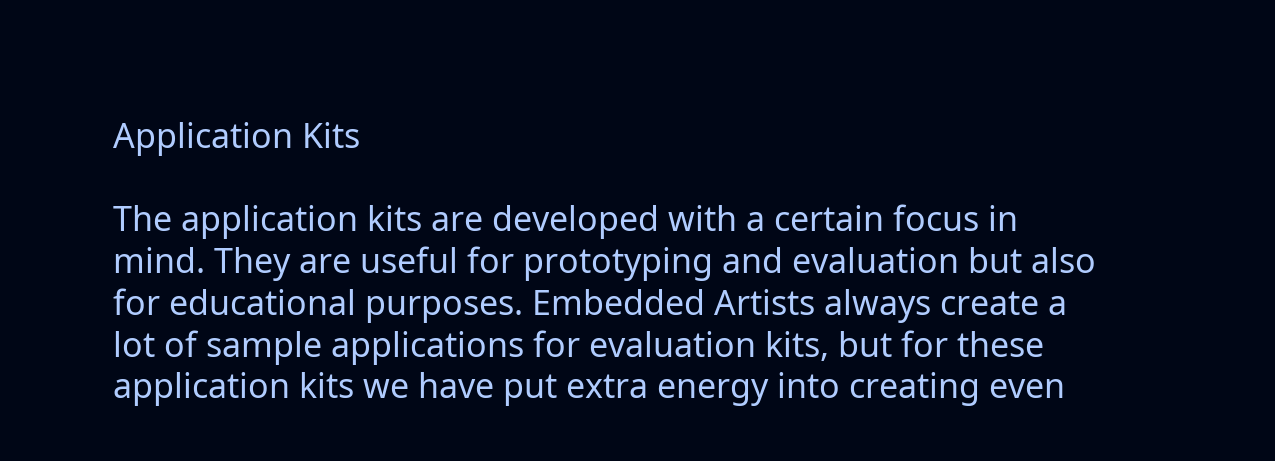Application Kits

The application kits are developed with a certain focus in mind. They are useful for prototyping and evaluation but also for educational purposes. Embedded Artists always create a lot of sample applications for evaluation kits, but for these application kits we have put extra energy into creating even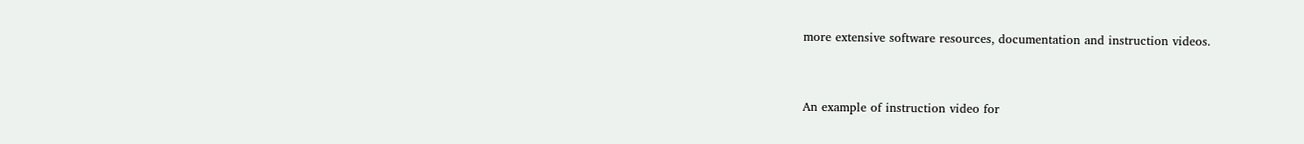more extensive software resources, documentation and instruction videos.


An example of instruction video for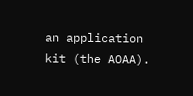an application kit (the AOAA).